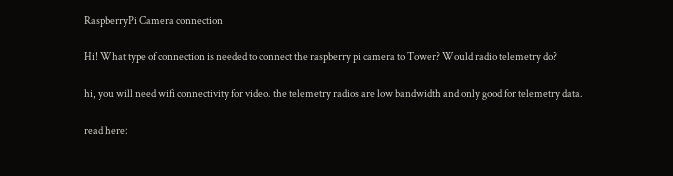RaspberryPi Camera connection

Hi! What type of connection is needed to connect the raspberry pi camera to Tower? Would radio telemetry do?

hi, you will need wifi connectivity for video. the telemetry radios are low bandwidth and only good for telemetry data.

read here: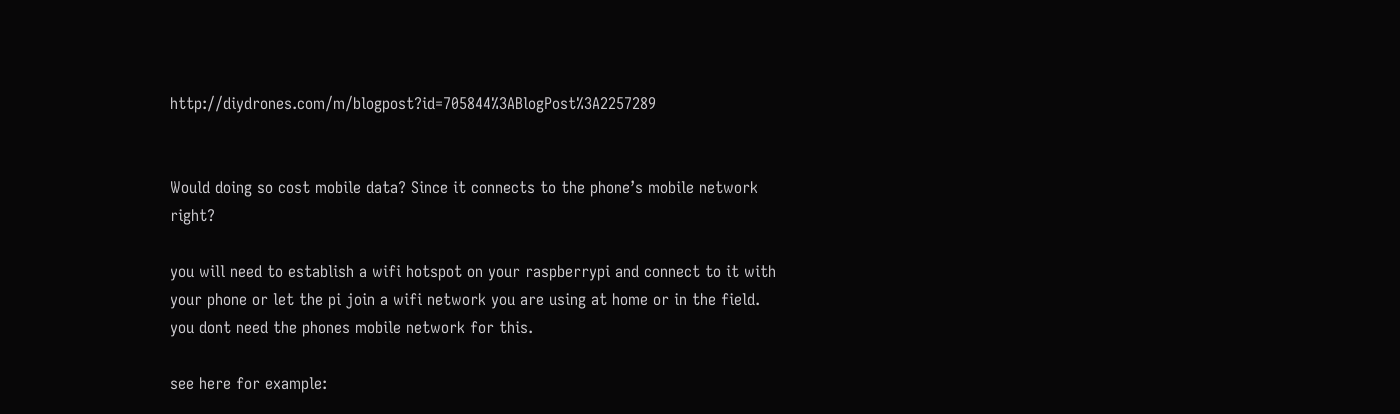http://diydrones.com/m/blogpost?id=705844%3ABlogPost%3A2257289


Would doing so cost mobile data? Since it connects to the phone’s mobile network right?

you will need to establish a wifi hotspot on your raspberrypi and connect to it with your phone or let the pi join a wifi network you are using at home or in the field.
you dont need the phones mobile network for this.

see here for example: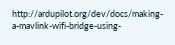http://ardupilot.org/dev/docs/making-a-mavlink-wifi-bridge-using-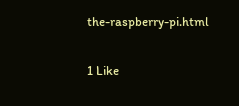the-raspberry-pi.html

1 Like